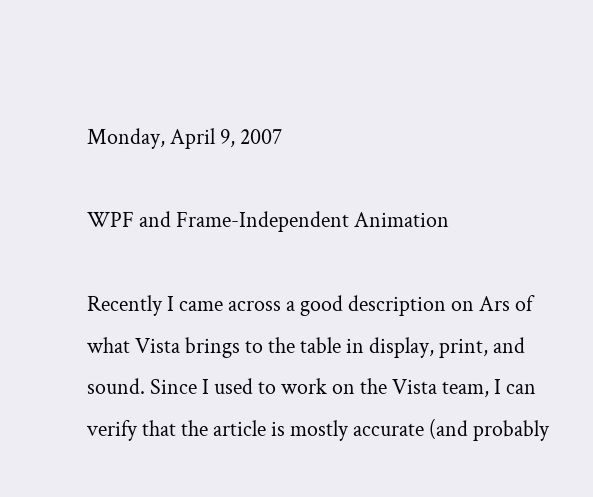Monday, April 9, 2007

WPF and Frame-Independent Animation

Recently I came across a good description on Ars of what Vista brings to the table in display, print, and sound. Since I used to work on the Vista team, I can verify that the article is mostly accurate (and probably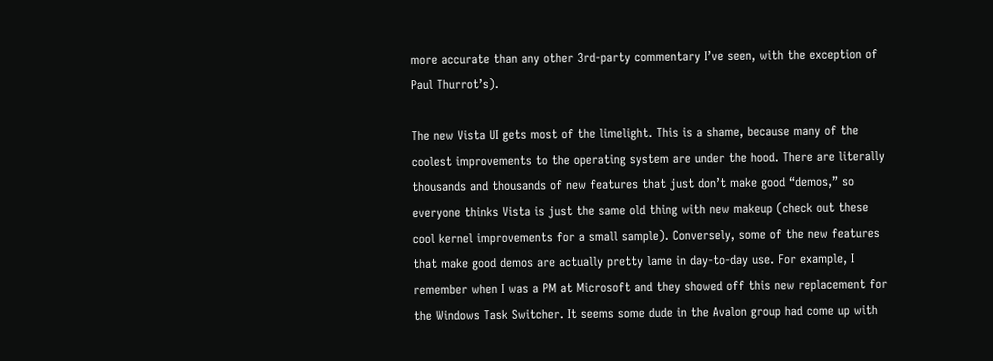more accurate than any other 3rd-party commentary I’ve seen, with the exception of Paul Thurrot’s).

The new Vista UI gets most of the limelight. This is a shame, because many of the coolest improvements to the operating system are under the hood. There are literally thousands and thousands of new features that just don’t make good “demos,” so everyone thinks Vista is just the same old thing with new makeup (check out these cool kernel improvements for a small sample). Conversely, some of the new features that make good demos are actually pretty lame in day-to-day use. For example, I remember when I was a PM at Microsoft and they showed off this new replacement for the Windows Task Switcher. It seems some dude in the Avalon group had come up with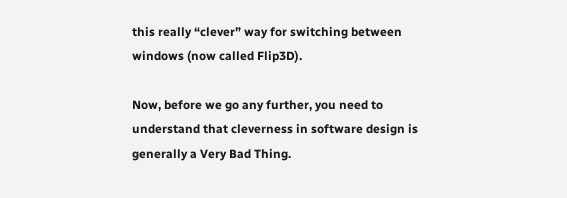this really “clever” way for switching between windows (now called Flip3D).

Now, before we go any further, you need to understand that cleverness in software design is generally a Very Bad Thing.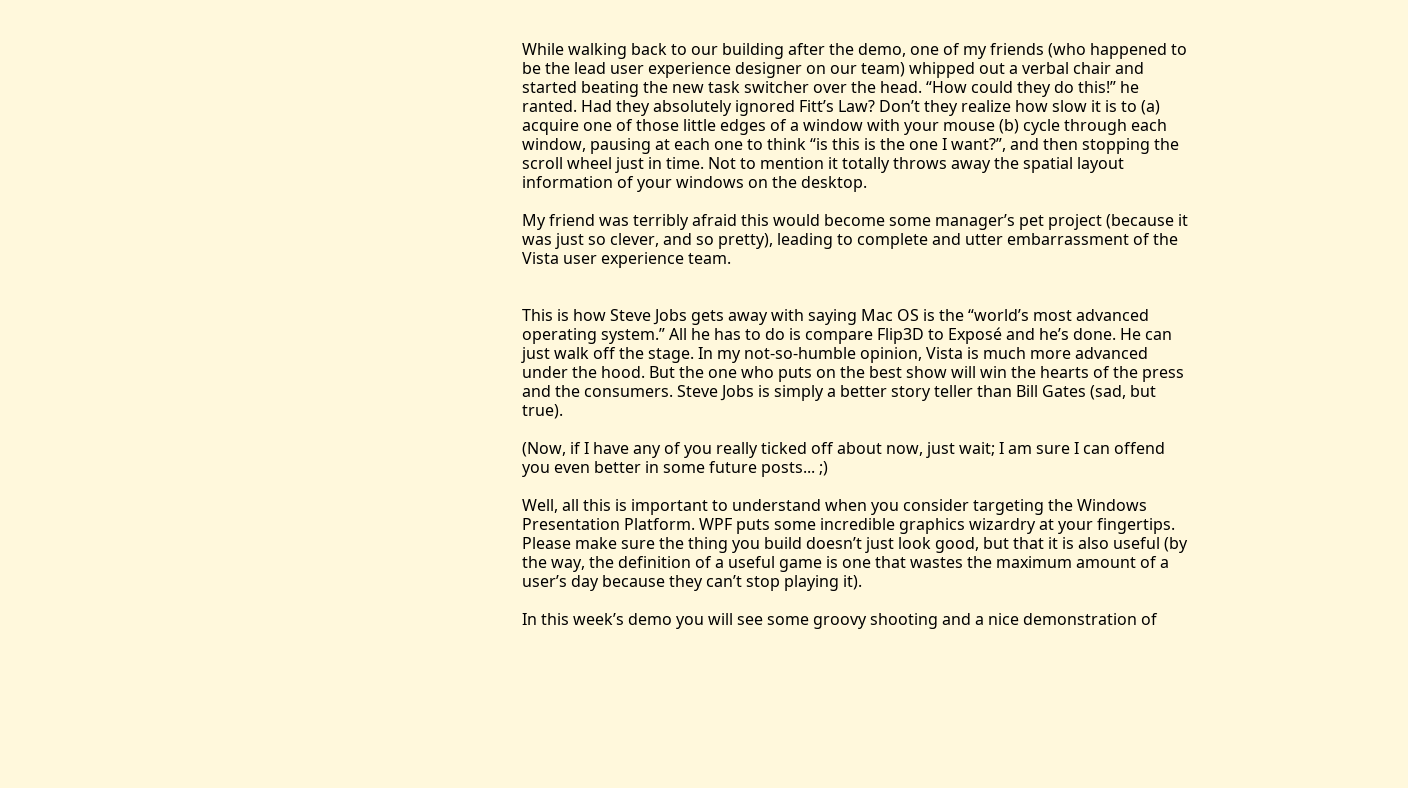While walking back to our building after the demo, one of my friends (who happened to be the lead user experience designer on our team) whipped out a verbal chair and started beating the new task switcher over the head. “How could they do this!” he ranted. Had they absolutely ignored Fitt’s Law? Don’t they realize how slow it is to (a) acquire one of those little edges of a window with your mouse (b) cycle through each window, pausing at each one to think “is this is the one I want?”, and then stopping the scroll wheel just in time. Not to mention it totally throws away the spatial layout information of your windows on the desktop.

My friend was terribly afraid this would become some manager’s pet project (because it was just so clever, and so pretty), leading to complete and utter embarrassment of the Vista user experience team.


This is how Steve Jobs gets away with saying Mac OS is the “world’s most advanced operating system.” All he has to do is compare Flip3D to Exposé and he’s done. He can just walk off the stage. In my not-so-humble opinion, Vista is much more advanced under the hood. But the one who puts on the best show will win the hearts of the press and the consumers. Steve Jobs is simply a better story teller than Bill Gates (sad, but true).

(Now, if I have any of you really ticked off about now, just wait; I am sure I can offend you even better in some future posts... ;)

Well, all this is important to understand when you consider targeting the Windows Presentation Platform. WPF puts some incredible graphics wizardry at your fingertips. Please make sure the thing you build doesn’t just look good, but that it is also useful (by the way, the definition of a useful game is one that wastes the maximum amount of a user’s day because they can’t stop playing it).

In this week’s demo you will see some groovy shooting and a nice demonstration of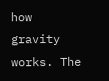how gravity works. The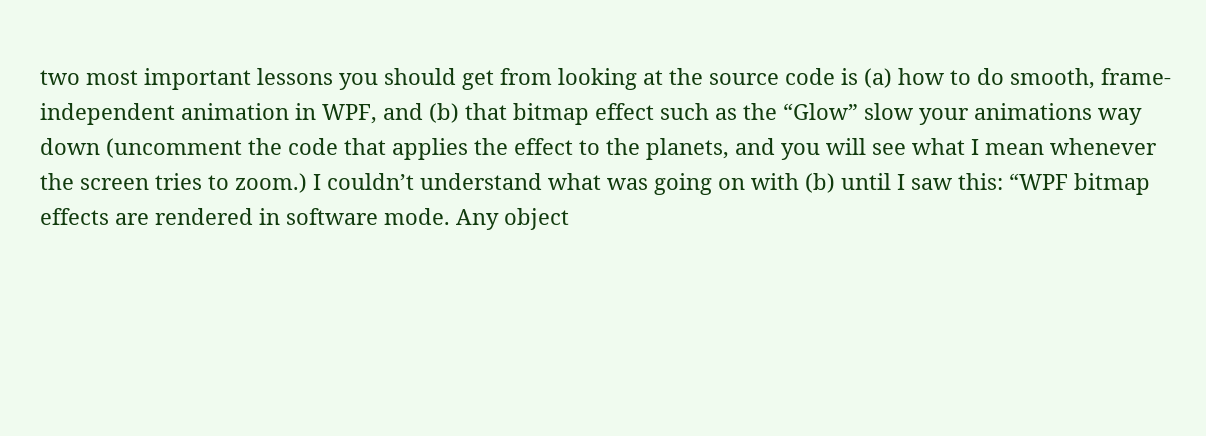two most important lessons you should get from looking at the source code is (a) how to do smooth, frame-independent animation in WPF, and (b) that bitmap effect such as the “Glow” slow your animations way down (uncomment the code that applies the effect to the planets, and you will see what I mean whenever the screen tries to zoom.) I couldn’t understand what was going on with (b) until I saw this: “WPF bitmap effects are rendered in software mode. Any object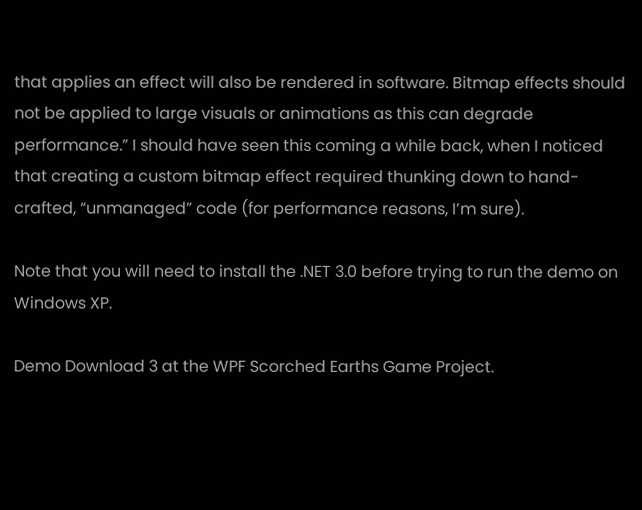that applies an effect will also be rendered in software. Bitmap effects should not be applied to large visuals or animations as this can degrade performance.” I should have seen this coming a while back, when I noticed that creating a custom bitmap effect required thunking down to hand-crafted, “unmanaged” code (for performance reasons, I’m sure).

Note that you will need to install the .NET 3.0 before trying to run the demo on Windows XP.

Demo Download 3 at the WPF Scorched Earths Game Project.